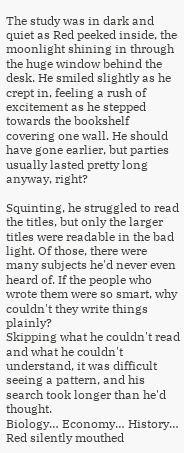The study was in dark and quiet as Red peeked inside, the moonlight shining in through the huge window behind the desk. He smiled slightly as he crept in, feeling a rush of excitement as he stepped towards the bookshelf covering one wall. He should have gone earlier, but parties usually lasted pretty long anyway, right?

Squinting, he struggled to read the titles, but only the larger titles were readable in the bad light. Of those, there were many subjects he'd never even heard of. If the people who wrote them were so smart, why couldn't they write things plainly?
Skipping what he couldn't read and what he couldn't understand, it was difficult seeing a pattern, and his search took longer than he'd thought.
Biology… Economy… History… Red silently mouthed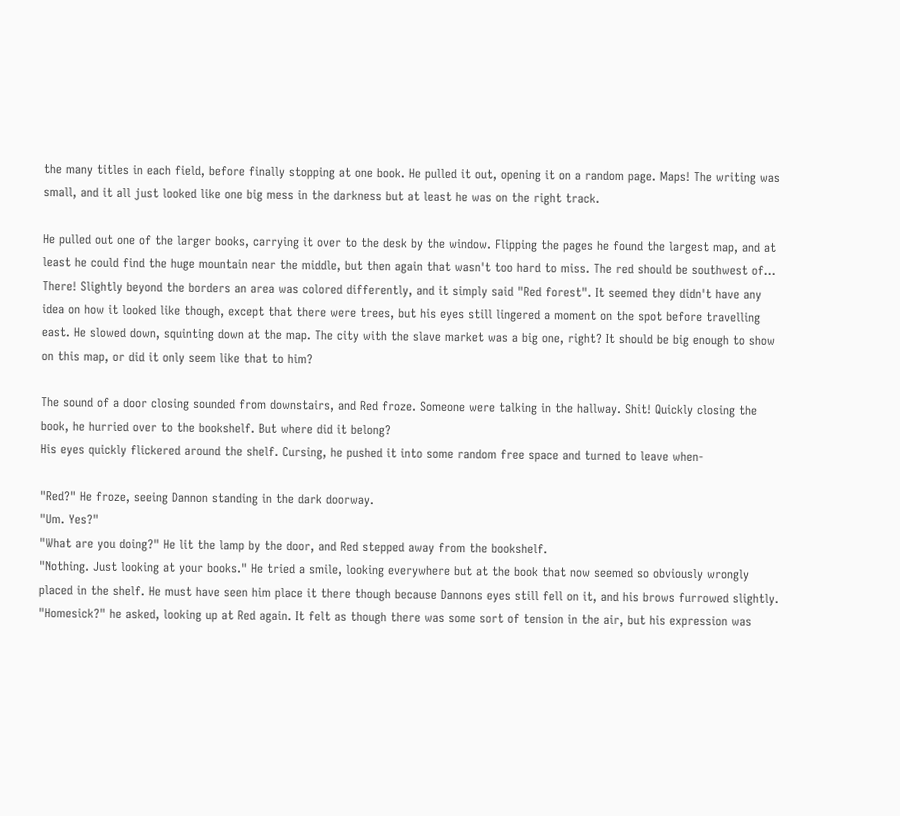the many titles in each field, before finally stopping at one book. He pulled it out, opening it on a random page. Maps! The writing was small, and it all just looked like one big mess in the darkness but at least he was on the right track.

He pulled out one of the larger books, carrying it over to the desk by the window. Flipping the pages he found the largest map, and at least he could find the huge mountain near the middle, but then again that wasn't too hard to miss. The red should be southwest of… There! Slightly beyond the borders an area was colored differently, and it simply said "Red forest". It seemed they didn't have any idea on how it looked like though, except that there were trees, but his eyes still lingered a moment on the spot before travelling east. He slowed down, squinting down at the map. The city with the slave market was a big one, right? It should be big enough to show on this map, or did it only seem like that to him?

The sound of a door closing sounded from downstairs, and Red froze. Someone were talking in the hallway. Shit! Quickly closing the book, he hurried over to the bookshelf. But where did it belong?
His eyes quickly flickered around the shelf. Cursing, he pushed it into some random free space and turned to leave when-

"Red?" He froze, seeing Dannon standing in the dark doorway.
"Um. Yes?"
"What are you doing?" He lit the lamp by the door, and Red stepped away from the bookshelf.
"Nothing. Just looking at your books." He tried a smile, looking everywhere but at the book that now seemed so obviously wrongly placed in the shelf. He must have seen him place it there though because Dannons eyes still fell on it, and his brows furrowed slightly.
"Homesick?" he asked, looking up at Red again. It felt as though there was some sort of tension in the air, but his expression was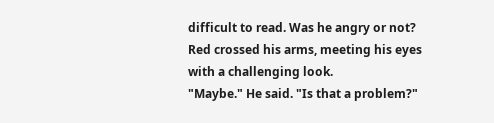difficult to read. Was he angry or not? Red crossed his arms, meeting his eyes with a challenging look.
"Maybe." He said. "Is that a problem?"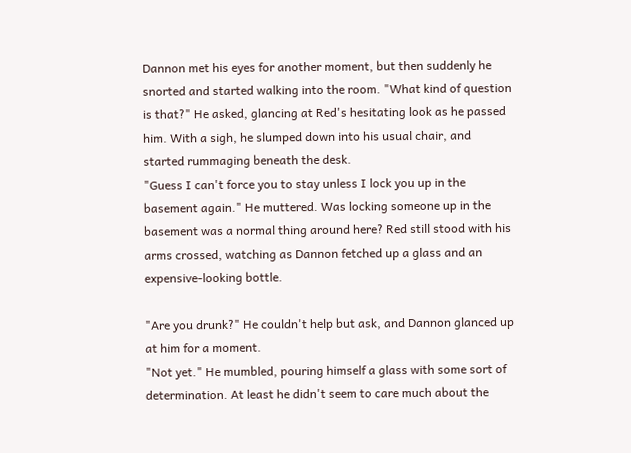Dannon met his eyes for another moment, but then suddenly he snorted and started walking into the room. "What kind of question is that?" He asked, glancing at Red's hesitating look as he passed him. With a sigh, he slumped down into his usual chair, and started rummaging beneath the desk.
"Guess I can't force you to stay unless I lock you up in the basement again." He muttered. Was locking someone up in the basement was a normal thing around here? Red still stood with his arms crossed, watching as Dannon fetched up a glass and an expensive-looking bottle.

"Are you drunk?" He couldn't help but ask, and Dannon glanced up at him for a moment.
"Not yet." He mumbled, pouring himself a glass with some sort of determination. At least he didn't seem to care much about the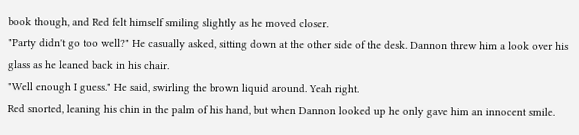book though, and Red felt himself smiling slightly as he moved closer.
"Party didn't go too well?" He casually asked, sitting down at the other side of the desk. Dannon threw him a look over his glass as he leaned back in his chair.
"Well enough I guess." He said, swirling the brown liquid around. Yeah right.
Red snorted, leaning his chin in the palm of his hand, but when Dannon looked up he only gave him an innocent smile.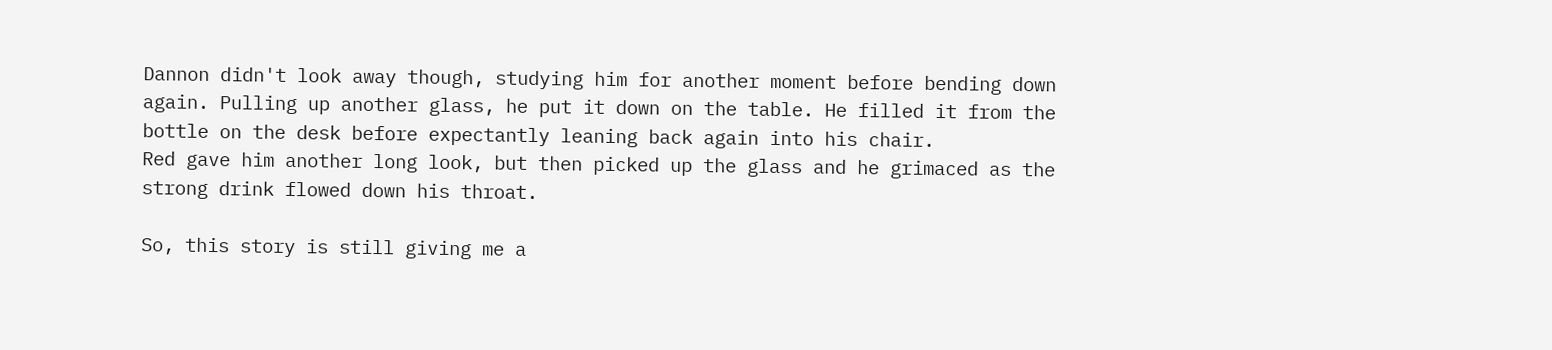Dannon didn't look away though, studying him for another moment before bending down again. Pulling up another glass, he put it down on the table. He filled it from the bottle on the desk before expectantly leaning back again into his chair.
Red gave him another long look, but then picked up the glass and he grimaced as the strong drink flowed down his throat.

So, this story is still giving me a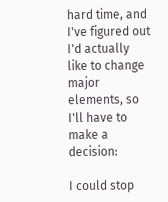hard time, and I've figured out I'd actually like to change major elements, so I'll have to make a decision:

I could stop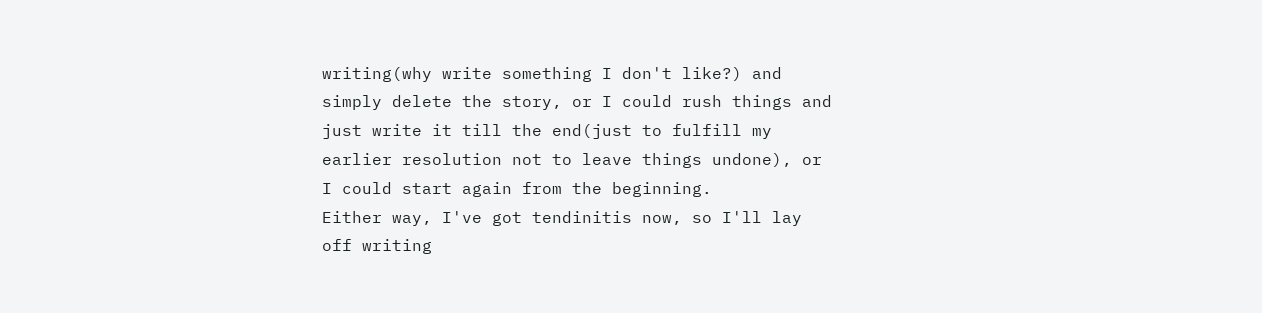writing(why write something I don't like?) and simply delete the story, or I could rush things and just write it till the end(just to fulfill my earlier resolution not to leave things undone), or I could start again from the beginning.
Either way, I've got tendinitis now, so I'll lay off writing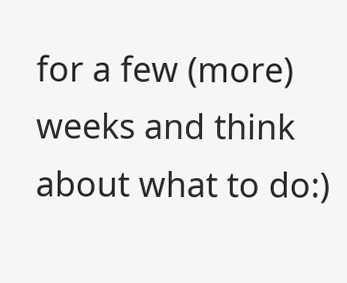for a few (more) weeks and think about what to do:)